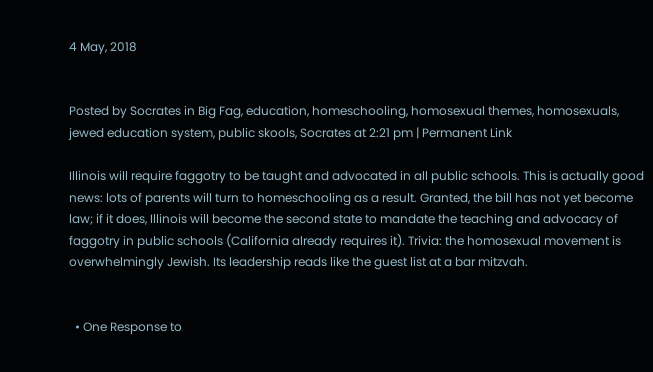4 May, 2018


Posted by Socrates in Big Fag, education, homeschooling, homosexual themes, homosexuals, jewed education system, public skools, Socrates at 2:21 pm | Permanent Link

Illinois will require faggotry to be taught and advocated in all public schools. This is actually good news: lots of parents will turn to homeschooling as a result. Granted, the bill has not yet become law; if it does, Illinois will become the second state to mandate the teaching and advocacy of faggotry in public schools (California already requires it). Trivia: the homosexual movement is overwhelmingly Jewish. Its leadership reads like the guest list at a bar mitzvah.


  • One Response to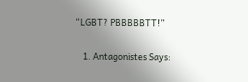“LGBT? PBBBBBTT!”

    1. Antagonistes Says: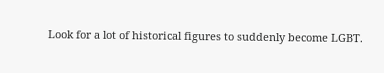Look for a lot of historical figures to suddenly become LGBT.